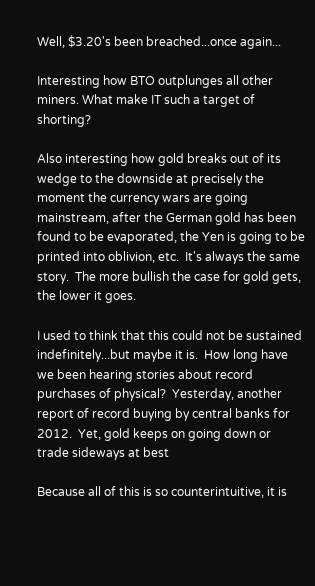Well, $3.20's been breached...once again...

Interesting how BTO outplunges all other miners. What make IT such a target of shorting?

Also interesting how gold breaks out of its wedge to the downside at precisely the moment the currency wars are going mainstream, after the German gold has been found to be evaporated, the Yen is going to be printed into oblivion, etc.  It's always the same story.  The more bullish the case for gold gets, the lower it goes.

I used to think that this could not be sustained indefinitely...but maybe it is.  How long have we been hearing stories about record purchases of physical?  Yesterday, another report of record buying by central banks for 2012.  Yet, gold keeps on going down or trade sideways at best

Because all of this is so counterintuitive, it is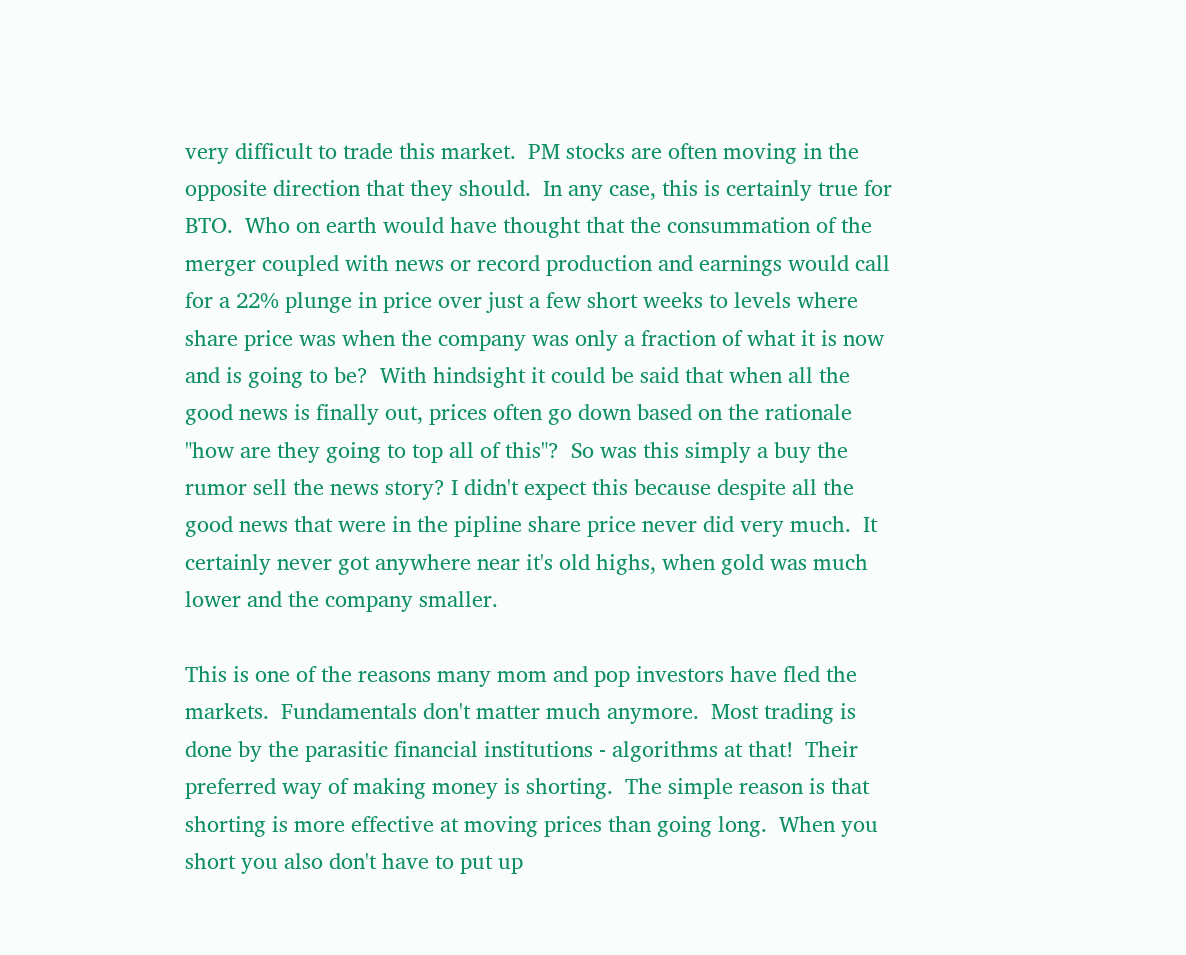very difficult to trade this market.  PM stocks are often moving in the opposite direction that they should.  In any case, this is certainly true for BTO.  Who on earth would have thought that the consummation of the merger coupled with news or record production and earnings would call for a 22% plunge in price over just a few short weeks to levels where share price was when the company was only a fraction of what it is now and is going to be?  With hindsight it could be said that when all the good news is finally out, prices often go down based on the rationale "how are they going to top all of this"?  So was this simply a buy the rumor sell the news story? I didn't expect this because despite all the good news that were in the pipline share price never did very much.  It certainly never got anywhere near it's old highs, when gold was much lower and the company smaller.

This is one of the reasons many mom and pop investors have fled the markets.  Fundamentals don't matter much anymore.  Most trading is done by the parasitic financial institutions - algorithms at that!  Their preferred way of making money is shorting.  The simple reason is that shorting is more effective at moving prices than going long.  When you short you also don't have to put up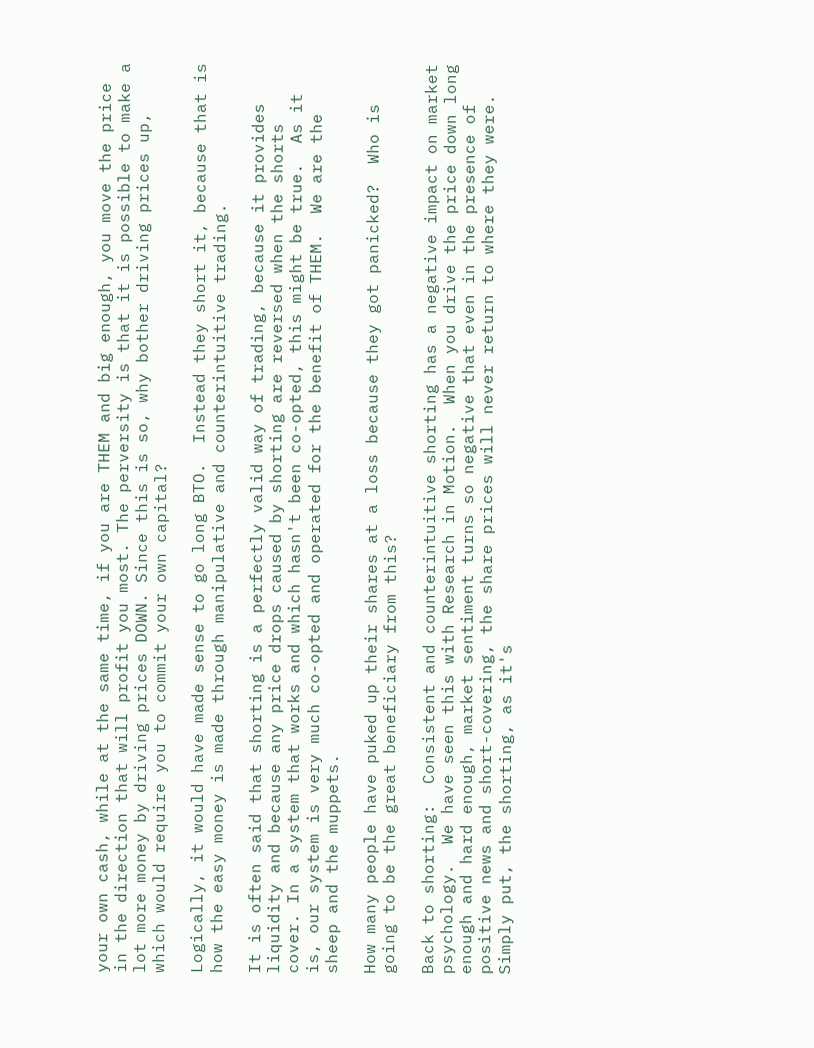your own cash, while at the same time, if you are THEM and big enough, you move the price in the direction that will profit you most. The perversity is that it is possible to make a lot more money by driving prices DOWN. Since this is so, why bother driving prices up, which would require you to commit your own capital?

Logically, it would have made sense to go long BTO.  Instead they short it, because that is how the easy money is made through manipulative and counterintuitive trading.

It is often said that shorting is a perfectly valid way of trading, because it provides liquidity and because any price drops caused by shorting are reversed when the shorts cover. In a system that works and which hasn't been co-opted, this might be true.  As it is, our system is very much co-opted and operated for the benefit of THEM.  We are the sheep and the muppets.

How many people have puked up their shares at a loss because they got panicked?  Who is going to be the great beneficiary from this?

Back to shorting:  Consistent and counterintuitive shorting has a negative impact on market psychology.  We have seen this with Research in Motion.  When you drive the price down long enough and hard enough, market sentiment turns so negative that even in the presence of positive news and short-covering, the share prices will never return to where they were.  Simply put, the shorting, as it's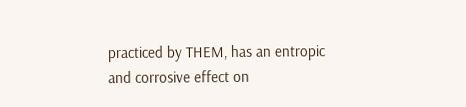practiced by THEM, has an entropic and corrosive effect on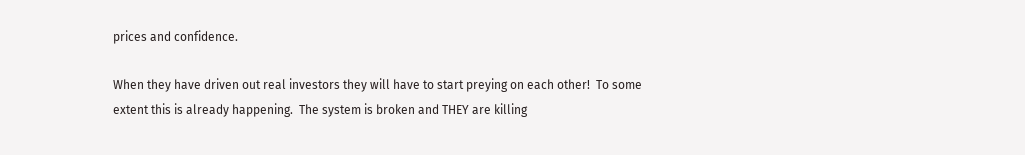prices and confidence.

When they have driven out real investors they will have to start preying on each other!  To some extent this is already happening.  The system is broken and THEY are killing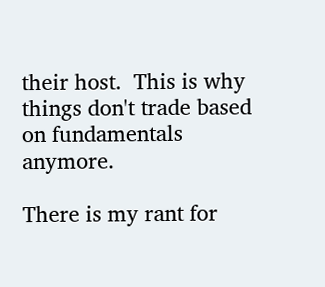their host.  This is why things don't trade based on fundamentals anymore.

There is my rant for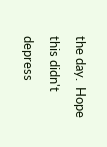the day.  Hope this didn't depress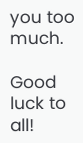you too much.

Good luck to all!